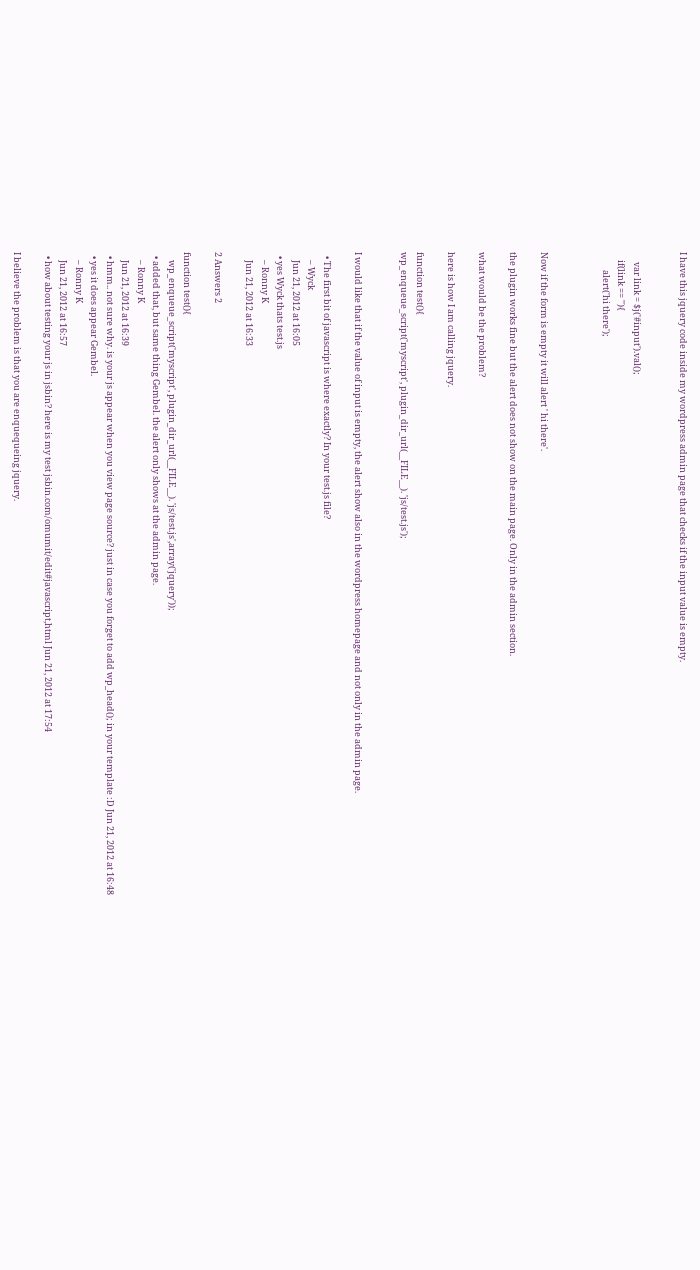I have this jquery code inside my wordpress admin page that checks if the input value is empty.


     var link = $j('#input').val();
    if(link == ''){
         alert('hi there');



Now if the form is empty it will alert ' hi there'.

the plugin works fine but the alert does not show on the main page. Only in the admin section.

what would be the problem?

here is how I am calling jquery.

function test(){
wp_enqueue_script('myscript', plugin_dir_url(__FILE__). 'js/test.js');


I would like that if the value of input is empty, the alert show also in the wordpress homepage and not only in the admin page.

  • The first bit of javascript is where exactly? In your test.js file?
    – Wyck
    Jun 21, 2012 at 16:05
  • yes Wyck thats test.js
    – Ronny K
    Jun 21, 2012 at 16:33

2 Answers 2

function test(){
    wp_enqueue_script('myscript', plugin_dir_url(__FILE__). 'js/test.js',array('jquery'));
  • added that, but same thing Gembel. the alert only shows at the admin page.
    – Ronny K
    Jun 21, 2012 at 16:39
  • hmm.. not sure why. is your js appear when you view page source? just in case you forget to add wp_head(); in your template :D Jun 21, 2012 at 16:48
  • yes it does appear Gembel.
    – Ronny K
    Jun 21, 2012 at 16:57
  • how about testing your js in jsbin? here is my test jsbin.com/omumit/edit#javascript,html Jun 21, 2012 at 17:54

I believe the problem is that you are enquequeing jquery.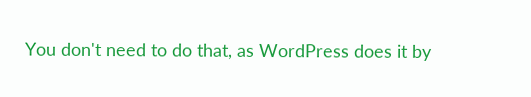You don't need to do that, as WordPress does it by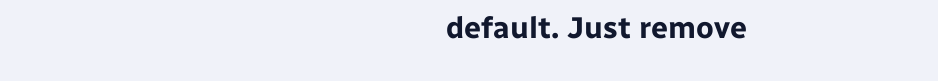default. Just remove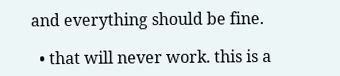and everything should be fine.

  • that will never work. this is a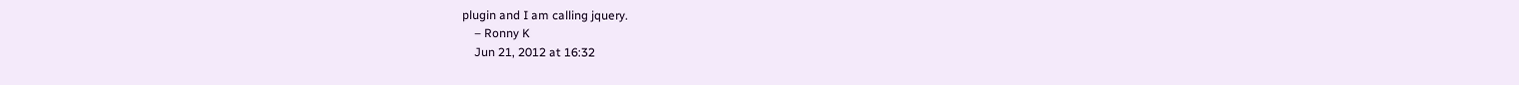plugin and I am calling jquery.
    – Ronny K
    Jun 21, 2012 at 16:32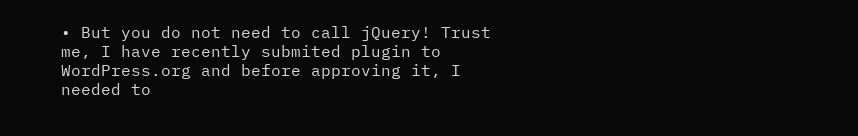• But you do not need to call jQuery! Trust me, I have recently submited plugin to WordPress.org and before approving it, I needed to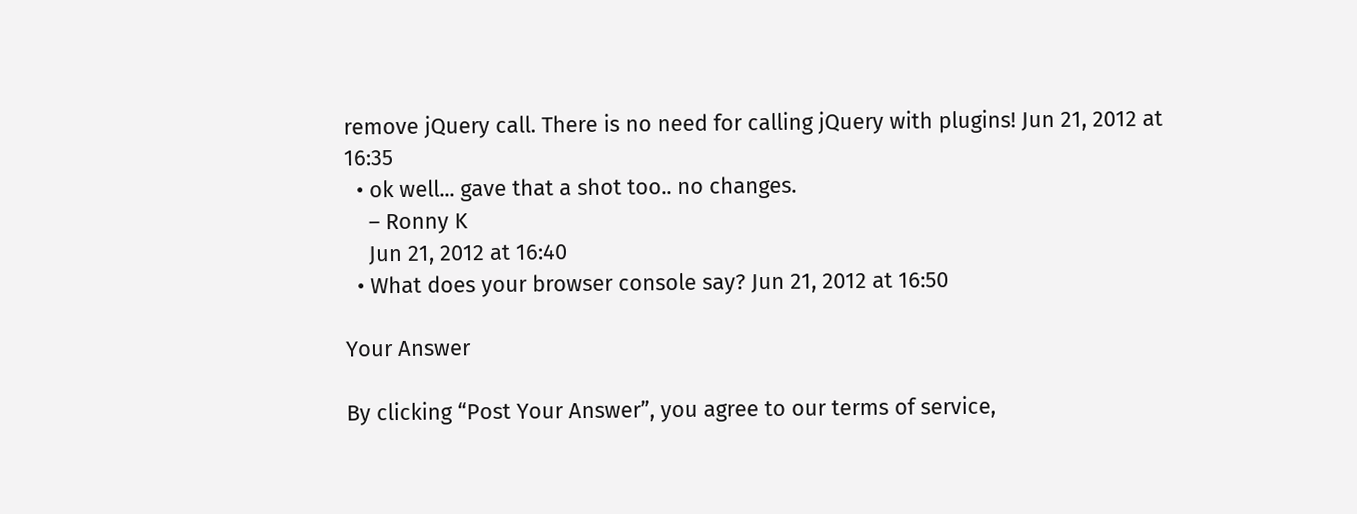remove jQuery call. There is no need for calling jQuery with plugins! Jun 21, 2012 at 16:35
  • ok well... gave that a shot too.. no changes.
    – Ronny K
    Jun 21, 2012 at 16:40
  • What does your browser console say? Jun 21, 2012 at 16:50

Your Answer

By clicking “Post Your Answer”, you agree to our terms of service,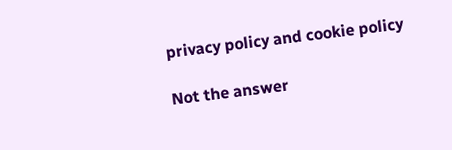privacy policy and cookie policy

Not the answer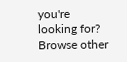you're looking for? Browse other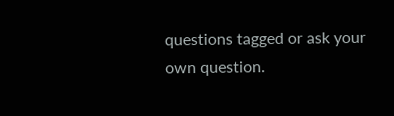questions tagged or ask your own question.